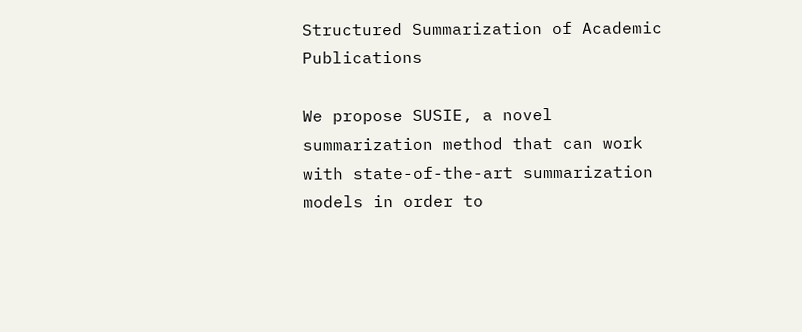Structured Summarization of Academic Publications

We propose SUSIE, a novel summarization method that can work with state-of-the-art summarization models in order to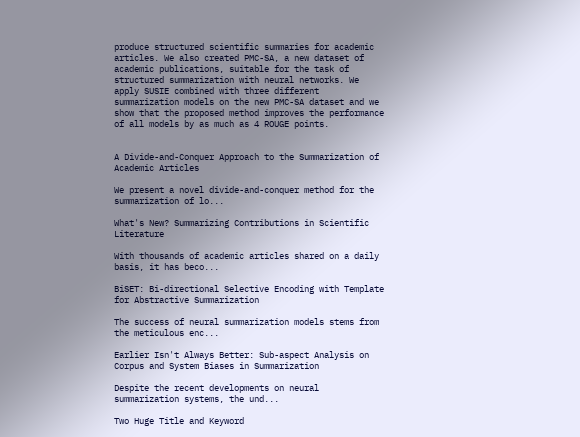produce structured scientific summaries for academic articles. We also created PMC-SA, a new dataset of academic publications, suitable for the task of structured summarization with neural networks. We apply SUSIE combined with three different summarization models on the new PMC-SA dataset and we show that the proposed method improves the performance of all models by as much as 4 ROUGE points.


A Divide-and-Conquer Approach to the Summarization of Academic Articles

We present a novel divide-and-conquer method for the summarization of lo...

What's New? Summarizing Contributions in Scientific Literature

With thousands of academic articles shared on a daily basis, it has beco...

BiSET: Bi-directional Selective Encoding with Template for Abstractive Summarization

The success of neural summarization models stems from the meticulous enc...

Earlier Isn't Always Better: Sub-aspect Analysis on Corpus and System Biases in Summarization

Despite the recent developments on neural summarization systems, the und...

Two Huge Title and Keyword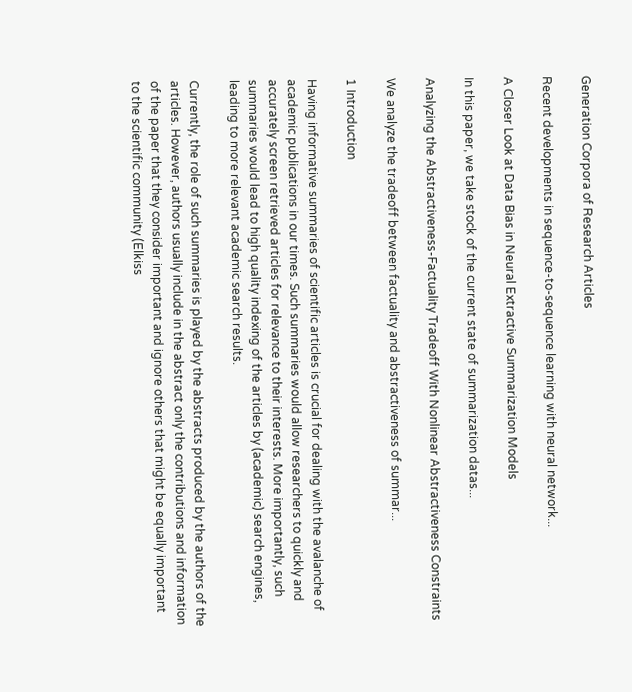Generation Corpora of Research Articles

Recent developments in sequence-to-sequence learning with neural network...

A Closer Look at Data Bias in Neural Extractive Summarization Models

In this paper, we take stock of the current state of summarization datas...

Analyzing the Abstractiveness-Factuality Tradeoff With Nonlinear Abstractiveness Constraints

We analyze the tradeoff between factuality and abstractiveness of summar...

1 Introduction

Having informative summaries of scientific articles is crucial for dealing with the avalanche of academic publications in our times. Such summaries would allow researchers to quickly and accurately screen retrieved articles for relevance to their interests. More importantly, such summaries would lead to high quality indexing of the articles by (academic) search engines, leading to more relevant academic search results.

Currently, the role of such summaries is played by the abstracts produced by the authors of the articles. However, authors usually include in the abstract only the contributions and information of the paper that they consider important and ignore others that might be equally important to the scientific community (Elkiss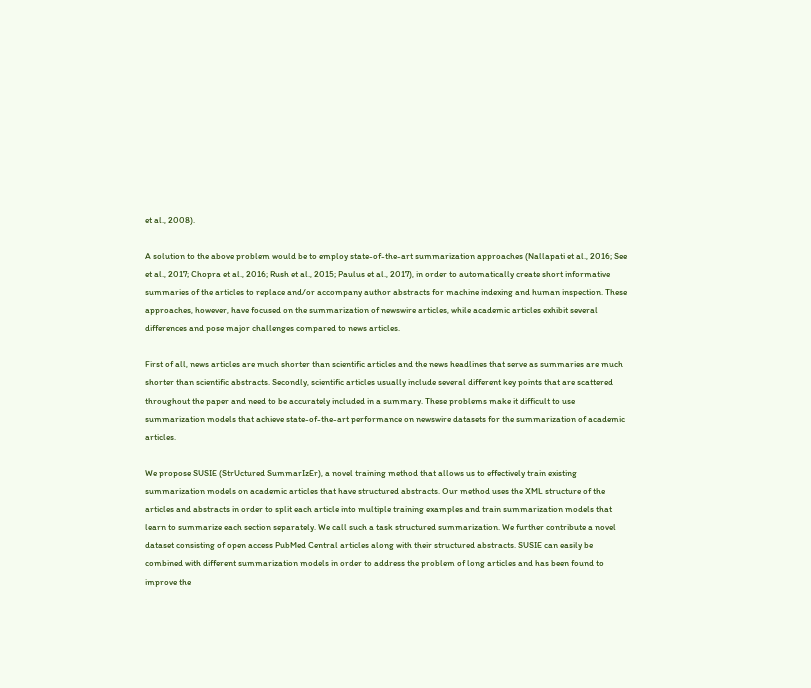et al., 2008).

A solution to the above problem would be to employ state-of-the-art summarization approaches (Nallapati et al., 2016; See et al., 2017; Chopra et al., 2016; Rush et al., 2015; Paulus et al., 2017), in order to automatically create short informative summaries of the articles to replace and/or accompany author abstracts for machine indexing and human inspection. These approaches, however, have focused on the summarization of newswire articles, while academic articles exhibit several differences and pose major challenges compared to news articles.

First of all, news articles are much shorter than scientific articles and the news headlines that serve as summaries are much shorter than scientific abstracts. Secondly, scientific articles usually include several different key points that are scattered throughout the paper and need to be accurately included in a summary. These problems make it difficult to use summarization models that achieve state-of-the-art performance on newswire datasets for the summarization of academic articles.

We propose SUSIE (StrUctured SummarIzEr), a novel training method that allows us to effectively train existing summarization models on academic articles that have structured abstracts. Our method uses the XML structure of the articles and abstracts in order to split each article into multiple training examples and train summarization models that learn to summarize each section separately. We call such a task structured summarization. We further contribute a novel dataset consisting of open access PubMed Central articles along with their structured abstracts. SUSIE can easily be combined with different summarization models in order to address the problem of long articles and has been found to improve the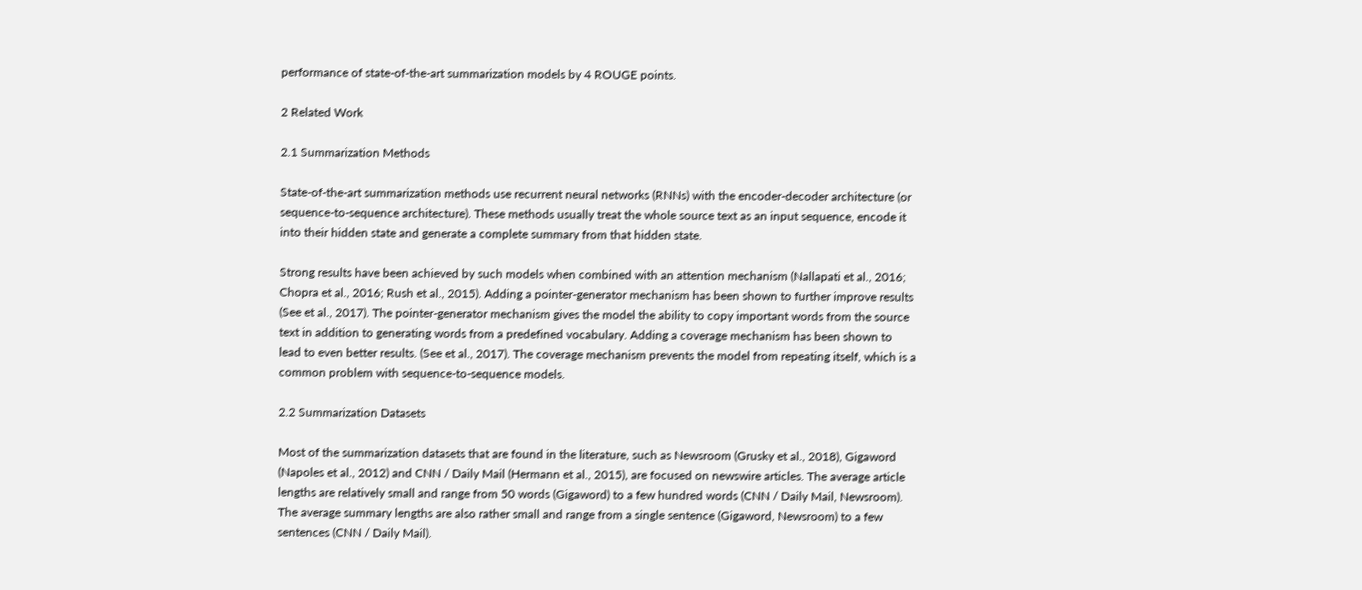performance of state-of-the-art summarization models by 4 ROUGE points.

2 Related Work

2.1 Summarization Methods

State-of-the-art summarization methods use recurrent neural networks (RNNs) with the encoder-decoder architecture (or sequence-to-sequence architecture). These methods usually treat the whole source text as an input sequence, encode it into their hidden state and generate a complete summary from that hidden state.

Strong results have been achieved by such models when combined with an attention mechanism (Nallapati et al., 2016; Chopra et al., 2016; Rush et al., 2015). Adding a pointer-generator mechanism has been shown to further improve results (See et al., 2017). The pointer-generator mechanism gives the model the ability to copy important words from the source text in addition to generating words from a predefined vocabulary. Adding a coverage mechanism has been shown to lead to even better results. (See et al., 2017). The coverage mechanism prevents the model from repeating itself, which is a common problem with sequence-to-sequence models.

2.2 Summarization Datasets

Most of the summarization datasets that are found in the literature, such as Newsroom (Grusky et al., 2018), Gigaword (Napoles et al., 2012) and CNN / Daily Mail (Hermann et al., 2015), are focused on newswire articles. The average article lengths are relatively small and range from 50 words (Gigaword) to a few hundred words (CNN / Daily Mail, Newsroom). The average summary lengths are also rather small and range from a single sentence (Gigaword, Newsroom) to a few sentences (CNN / Daily Mail).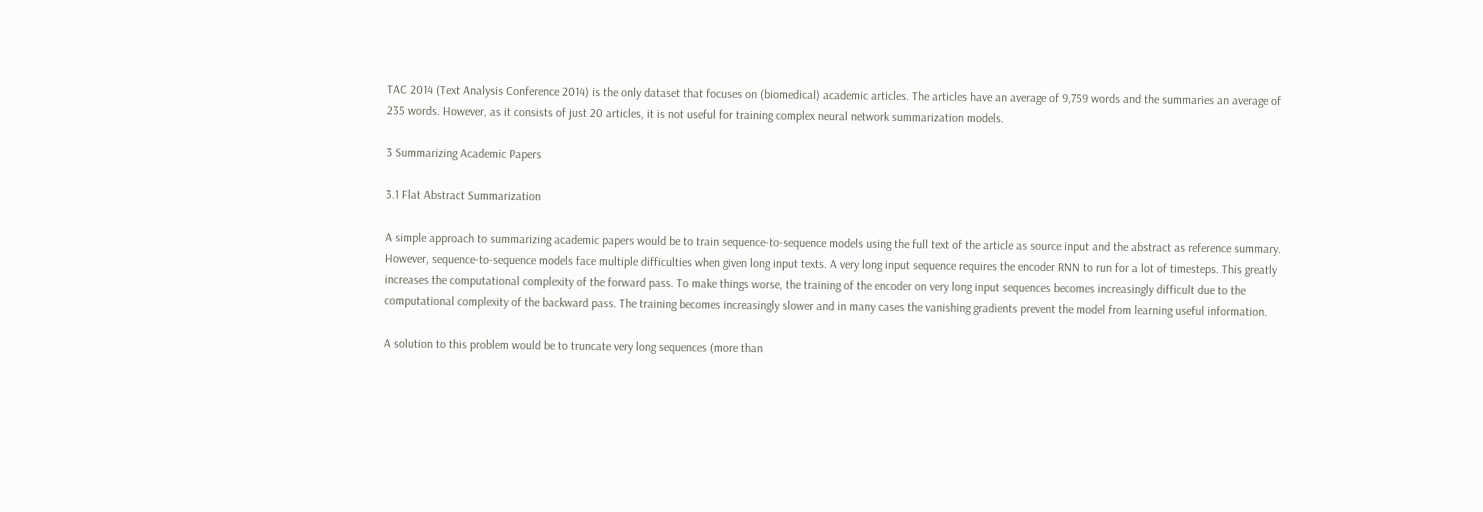TAC 2014 (Text Analysis Conference 2014) is the only dataset that focuses on (biomedical) academic articles. The articles have an average of 9,759 words and the summaries an average of 235 words. However, as it consists of just 20 articles, it is not useful for training complex neural network summarization models.

3 Summarizing Academic Papers

3.1 Flat Abstract Summarization

A simple approach to summarizing academic papers would be to train sequence-to-sequence models using the full text of the article as source input and the abstract as reference summary. However, sequence-to-sequence models face multiple difficulties when given long input texts. A very long input sequence requires the encoder RNN to run for a lot of timesteps. This greatly increases the computational complexity of the forward pass. To make things worse, the training of the encoder on very long input sequences becomes increasingly difficult due to the computational complexity of the backward pass. The training becomes increasingly slower and in many cases the vanishing gradients prevent the model from learning useful information.

A solution to this problem would be to truncate very long sequences (more than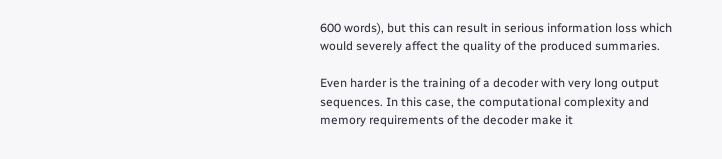600 words), but this can result in serious information loss which would severely affect the quality of the produced summaries.

Even harder is the training of a decoder with very long output sequences. In this case, the computational complexity and memory requirements of the decoder make it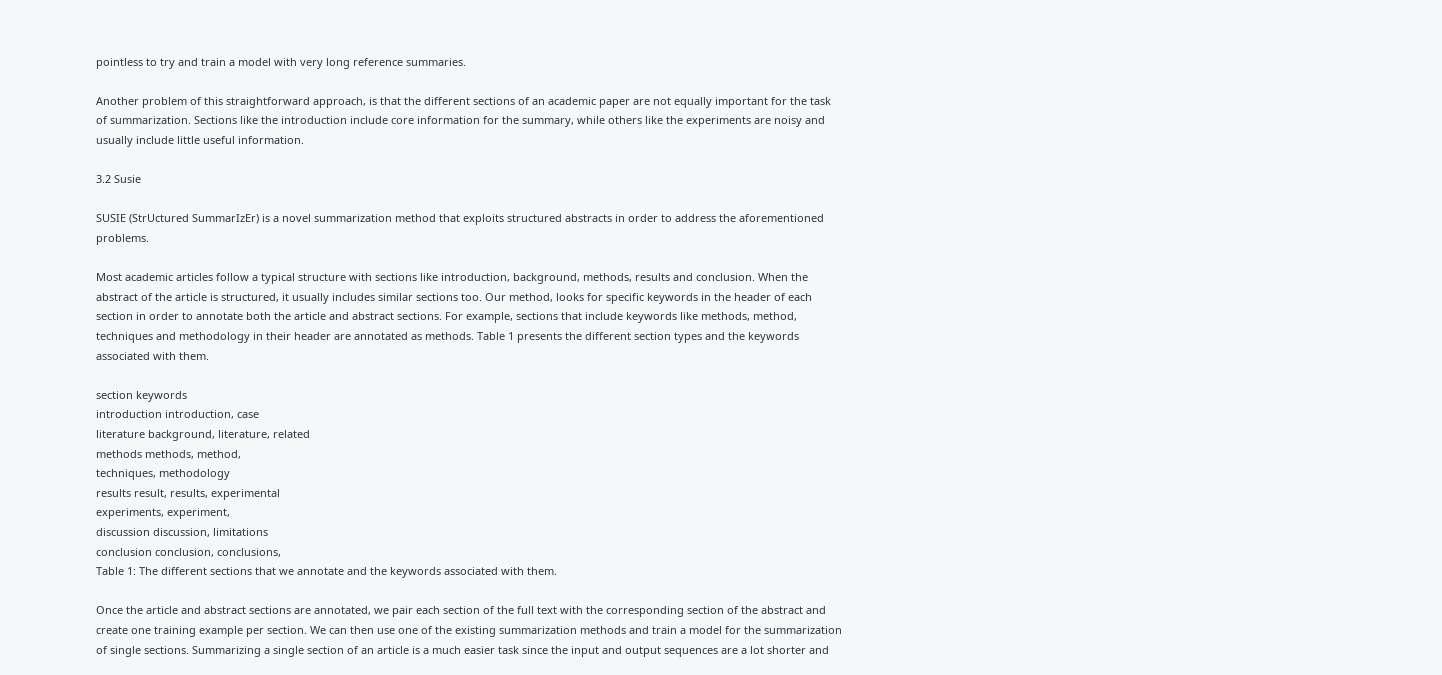pointless to try and train a model with very long reference summaries.

Another problem of this straightforward approach, is that the different sections of an academic paper are not equally important for the task of summarization. Sections like the introduction include core information for the summary, while others like the experiments are noisy and usually include little useful information.

3.2 Susie

SUSIE (StrUctured SummarIzEr) is a novel summarization method that exploits structured abstracts in order to address the aforementioned problems.

Most academic articles follow a typical structure with sections like introduction, background, methods, results and conclusion. When the abstract of the article is structured, it usually includes similar sections too. Our method, looks for specific keywords in the header of each section in order to annotate both the article and abstract sections. For example, sections that include keywords like methods, method, techniques and methodology in their header are annotated as methods. Table 1 presents the different section types and the keywords associated with them.

section keywords
introduction introduction, case
literature background, literature, related
methods methods, method,
techniques, methodology
results result, results, experimental
experiments, experiment,
discussion discussion, limitations
conclusion conclusion, conclusions,
Table 1: The different sections that we annotate and the keywords associated with them.

Once the article and abstract sections are annotated, we pair each section of the full text with the corresponding section of the abstract and create one training example per section. We can then use one of the existing summarization methods and train a model for the summarization of single sections. Summarizing a single section of an article is a much easier task since the input and output sequences are a lot shorter and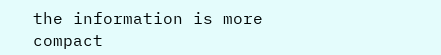the information is more compact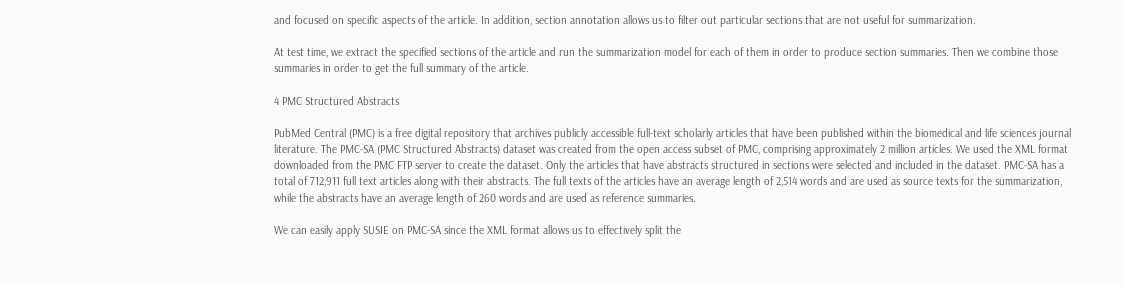and focused on specific aspects of the article. In addition, section annotation allows us to filter out particular sections that are not useful for summarization.

At test time, we extract the specified sections of the article and run the summarization model for each of them in order to produce section summaries. Then we combine those summaries in order to get the full summary of the article.

4 PMC Structured Abstracts

PubMed Central (PMC) is a free digital repository that archives publicly accessible full-text scholarly articles that have been published within the biomedical and life sciences journal literature. The PMC-SA (PMC Structured Abstracts) dataset was created from the open access subset of PMC, comprising approximately 2 million articles. We used the XML format downloaded from the PMC FTP server to create the dataset. Only the articles that have abstracts structured in sections were selected and included in the dataset. PMC-SA has a total of 712,911 full text articles along with their abstracts. The full texts of the articles have an average length of 2,514 words and are used as source texts for the summarization, while the abstracts have an average length of 260 words and are used as reference summaries.

We can easily apply SUSIE on PMC-SA since the XML format allows us to effectively split the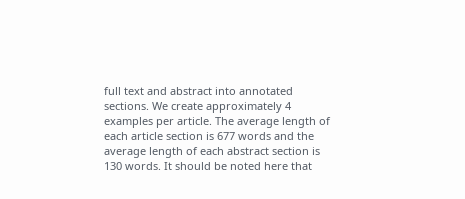full text and abstract into annotated sections. We create approximately 4 examples per article. The average length of each article section is 677 words and the average length of each abstract section is 130 words. It should be noted here that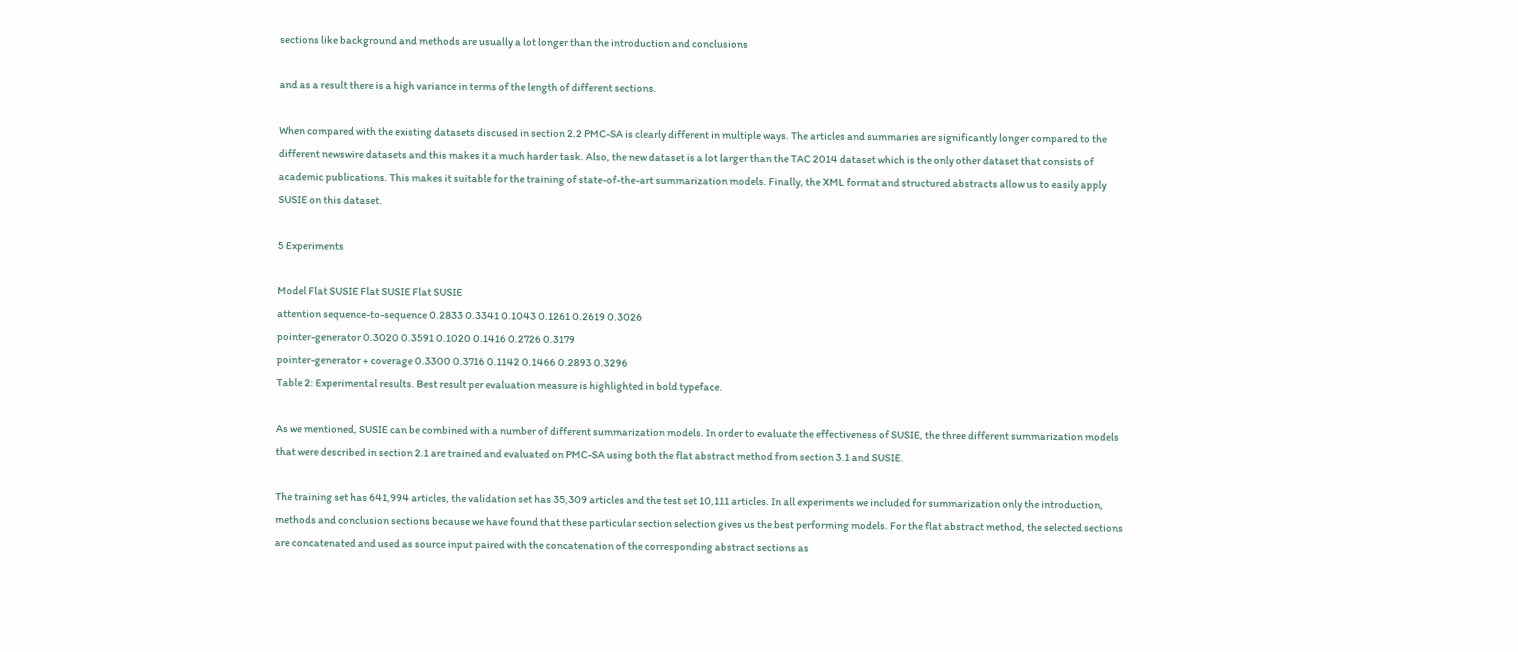sections like background and methods are usually a lot longer than the introduction and conclusions

and as a result there is a high variance in terms of the length of different sections.

When compared with the existing datasets discused in section 2.2 PMC-SA is clearly different in multiple ways. The articles and summaries are significantly longer compared to the different newswire datasets and this makes it a much harder task. Also, the new dataset is a lot larger than the TAC 2014 dataset which is the only other dataset that consists of academic publications. This makes it suitable for the training of state-of-the-art summarization models. Finally, the XML format and structured abstracts allow us to easily apply SUSIE on this dataset.

5 Experiments

Model Flat SUSIE Flat SUSIE Flat SUSIE
attention sequence-to-sequence 0.2833 0.3341 0.1043 0.1261 0.2619 0.3026
pointer-generator 0.3020 0.3591 0.1020 0.1416 0.2726 0.3179
pointer-generator + coverage 0.3300 0.3716 0.1142 0.1466 0.2893 0.3296
Table 2: Experimental results. Best result per evaluation measure is highlighted in bold typeface.

As we mentioned, SUSIE can be combined with a number of different summarization models. In order to evaluate the effectiveness of SUSIE, the three different summarization models that were described in section 2.1 are trained and evaluated on PMC-SA using both the flat abstract method from section 3.1 and SUSIE.

The training set has 641,994 articles, the validation set has 35,309 articles and the test set 10,111 articles. In all experiments we included for summarization only the introduction, methods and conclusion sections because we have found that these particular section selection gives us the best performing models. For the flat abstract method, the selected sections are concatenated and used as source input paired with the concatenation of the corresponding abstract sections as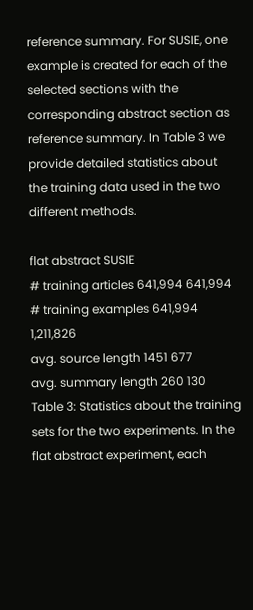reference summary. For SUSIE, one example is created for each of the selected sections with the corresponding abstract section as reference summary. In Table 3 we provide detailed statistics about the training data used in the two different methods.

flat abstract SUSIE
# training articles 641,994 641,994
# training examples 641,994 1,211,826
avg. source length 1451 677
avg. summary length 260 130
Table 3: Statistics about the training sets for the two experiments. In the flat abstract experiment, each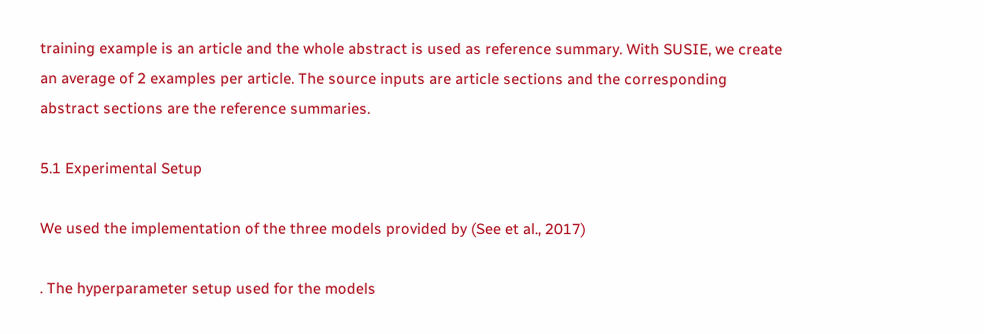training example is an article and the whole abstract is used as reference summary. With SUSIE, we create an average of 2 examples per article. The source inputs are article sections and the corresponding abstract sections are the reference summaries.

5.1 Experimental Setup

We used the implementation of the three models provided by (See et al., 2017)

. The hyperparameter setup used for the models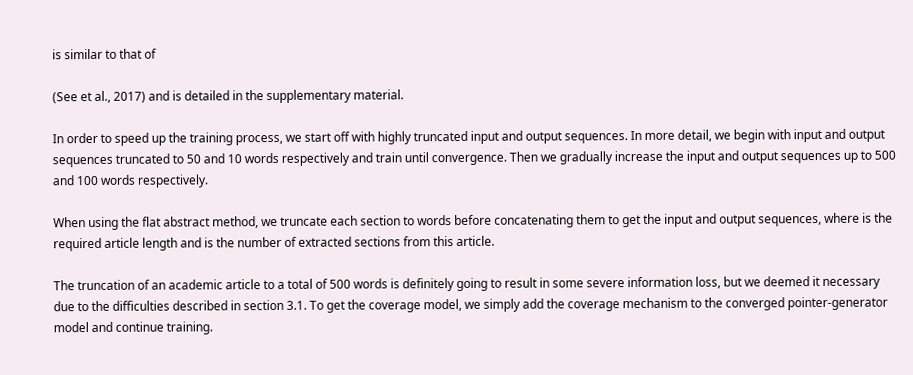is similar to that of

(See et al., 2017) and is detailed in the supplementary material.

In order to speed up the training process, we start off with highly truncated input and output sequences. In more detail, we begin with input and output sequences truncated to 50 and 10 words respectively and train until convergence. Then we gradually increase the input and output sequences up to 500 and 100 words respectively.

When using the flat abstract method, we truncate each section to words before concatenating them to get the input and output sequences, where is the required article length and is the number of extracted sections from this article.

The truncation of an academic article to a total of 500 words is definitely going to result in some severe information loss, but we deemed it necessary due to the difficulties described in section 3.1. To get the coverage model, we simply add the coverage mechanism to the converged pointer-generator model and continue training.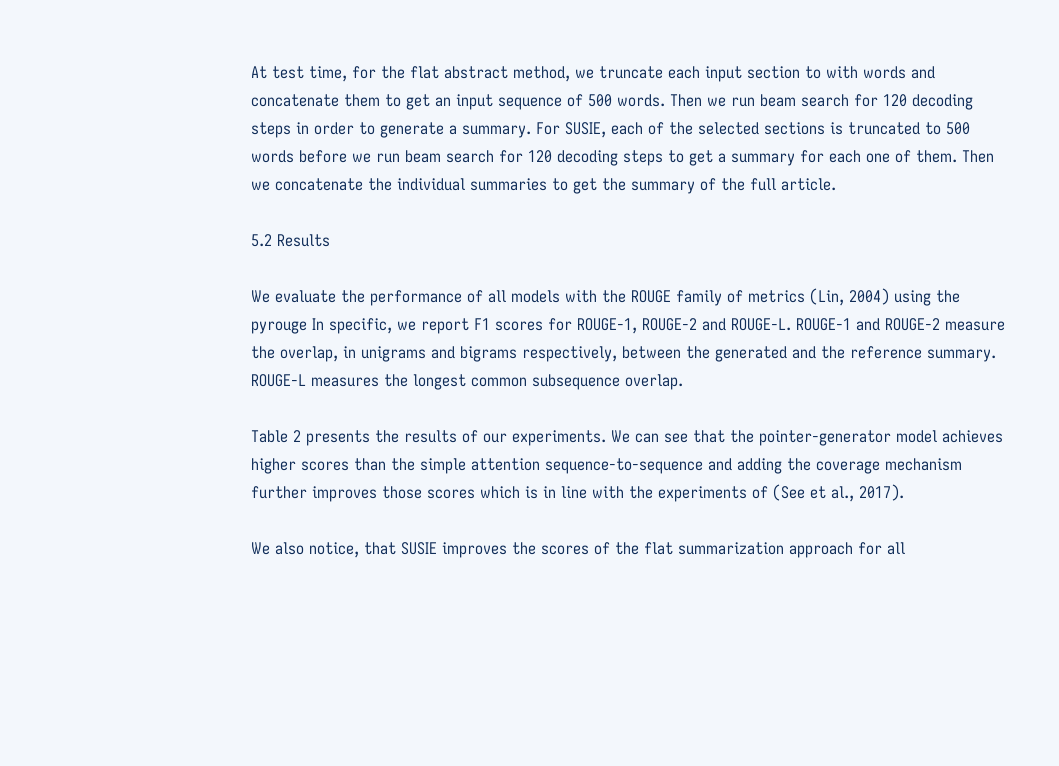At test time, for the flat abstract method, we truncate each input section to with words and concatenate them to get an input sequence of 500 words. Then we run beam search for 120 decoding steps in order to generate a summary. For SUSIE, each of the selected sections is truncated to 500 words before we run beam search for 120 decoding steps to get a summary for each one of them. Then we concatenate the individual summaries to get the summary of the full article.

5.2 Results

We evaluate the performance of all models with the ROUGE family of metrics (Lin, 2004) using the pyrouge In specific, we report F1 scores for ROUGE-1, ROUGE-2 and ROUGE-L. ROUGE-1 and ROUGE-2 measure the overlap, in unigrams and bigrams respectively, between the generated and the reference summary. ROUGE-L measures the longest common subsequence overlap.

Table 2 presents the results of our experiments. We can see that the pointer-generator model achieves higher scores than the simple attention sequence-to-sequence and adding the coverage mechanism further improves those scores which is in line with the experiments of (See et al., 2017).

We also notice, that SUSIE improves the scores of the flat summarization approach for all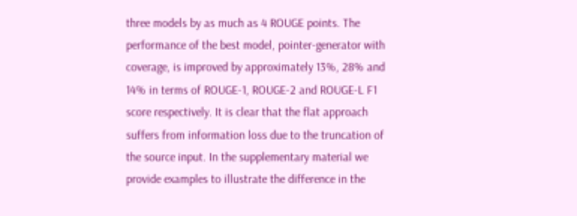three models by as much as 4 ROUGE points. The performance of the best model, pointer-generator with coverage, is improved by approximately 13%, 28% and 14% in terms of ROUGE-1, ROUGE-2 and ROUGE-L F1 score respectively. It is clear that the flat approach suffers from information loss due to the truncation of the source input. In the supplementary material we provide examples to illustrate the difference in the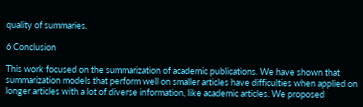quality of summaries.

6 Conclusion

This work focused on the summarization of academic publications. We have shown that summarization models that perform well on smaller articles have difficulties when applied on longer articles with a lot of diverse information, like academic articles. We proposed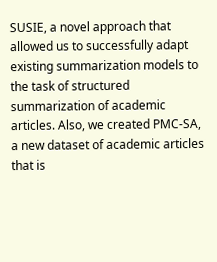SUSIE, a novel approach that allowed us to successfully adapt existing summarization models to the task of structured summarization of academic articles. Also, we created PMC-SA, a new dataset of academic articles that is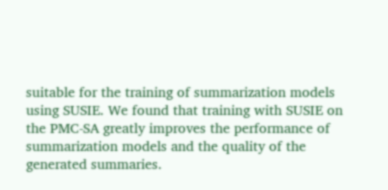suitable for the training of summarization models using SUSIE. We found that training with SUSIE on the PMC-SA greatly improves the performance of summarization models and the quality of the generated summaries.